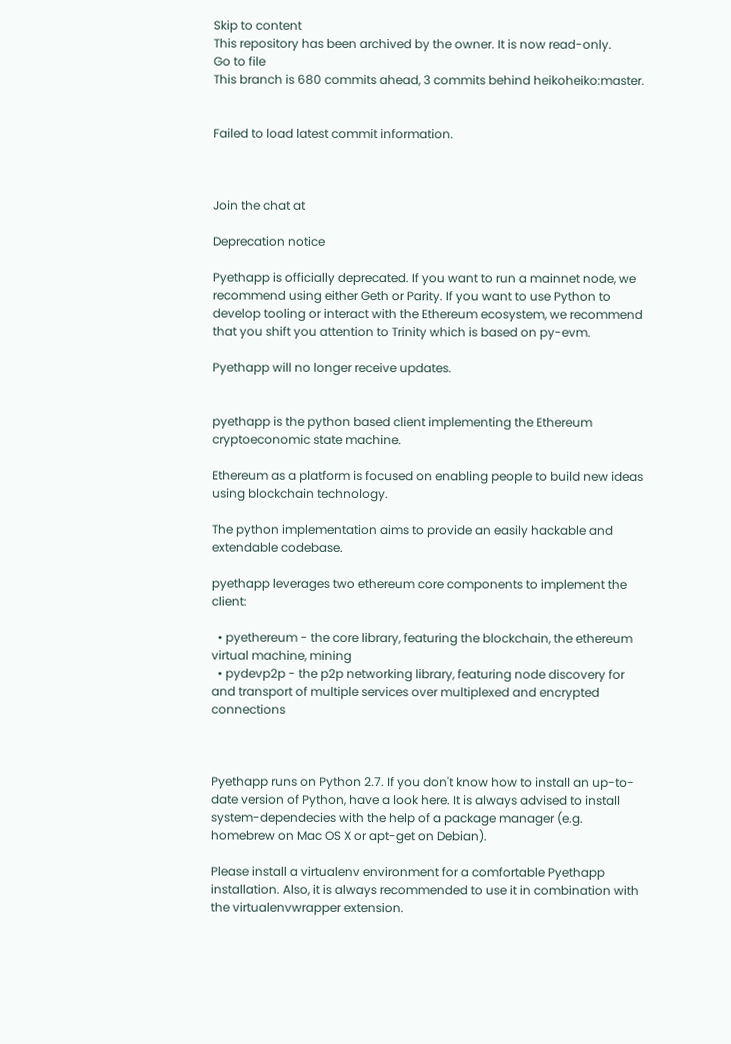Skip to content
This repository has been archived by the owner. It is now read-only.
Go to file
This branch is 680 commits ahead, 3 commits behind heikoheiko:master.


Failed to load latest commit information.



Join the chat at

Deprecation notice

Pyethapp is officially deprecated. If you want to run a mainnet node, we recommend using either Geth or Parity. If you want to use Python to develop tooling or interact with the Ethereum ecosystem, we recommend that you shift you attention to Trinity which is based on py-evm.

Pyethapp will no longer receive updates.


pyethapp is the python based client implementing the Ethereum cryptoeconomic state machine.

Ethereum as a platform is focused on enabling people to build new ideas using blockchain technology.

The python implementation aims to provide an easily hackable and extendable codebase.

pyethapp leverages two ethereum core components to implement the client:

  • pyethereum - the core library, featuring the blockchain, the ethereum virtual machine, mining
  • pydevp2p - the p2p networking library, featuring node discovery for and transport of multiple services over multiplexed and encrypted connections



Pyethapp runs on Python 2.7. If you don't know how to install an up-to-date version of Python, have a look here. It is always advised to install system-dependecies with the help of a package manager (e.g. homebrew on Mac OS X or apt-get on Debian).

Please install a virtualenv environment for a comfortable Pyethapp installation. Also, it is always recommended to use it in combination with the virtualenvwrapper extension.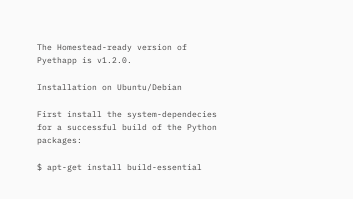The Homestead-ready version of Pyethapp is v1.2.0.

Installation on Ubuntu/Debian

First install the system-dependecies for a successful build of the Python packages:

$ apt-get install build-essential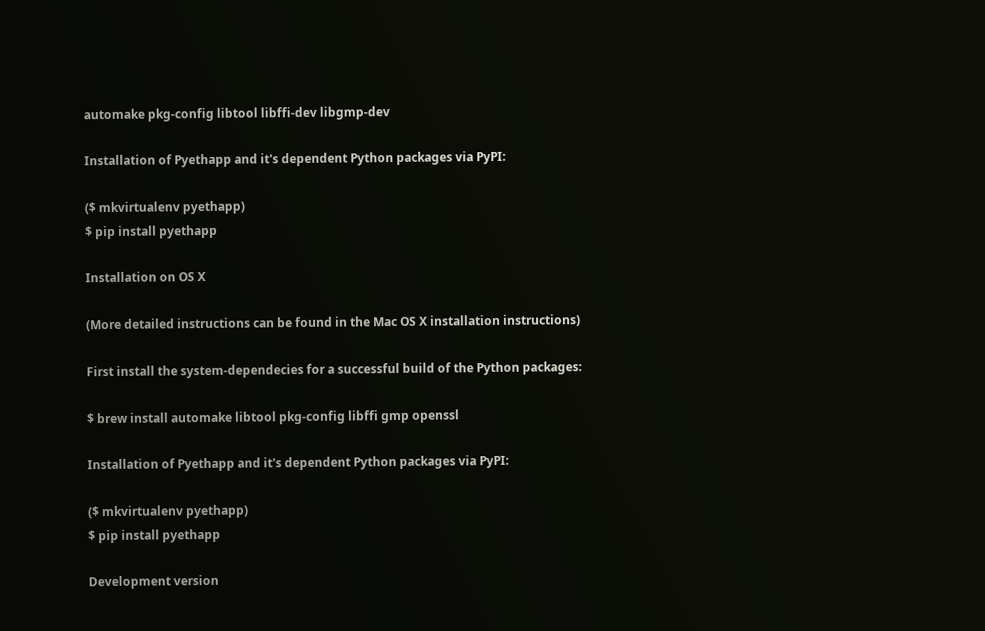automake pkg-config libtool libffi-dev libgmp-dev

Installation of Pyethapp and it's dependent Python packages via PyPI:

($ mkvirtualenv pyethapp)
$ pip install pyethapp

Installation on OS X

(More detailed instructions can be found in the Mac OS X installation instructions)

First install the system-dependecies for a successful build of the Python packages:

$ brew install automake libtool pkg-config libffi gmp openssl

Installation of Pyethapp and it's dependent Python packages via PyPI:

($ mkvirtualenv pyethapp)
$ pip install pyethapp

Development version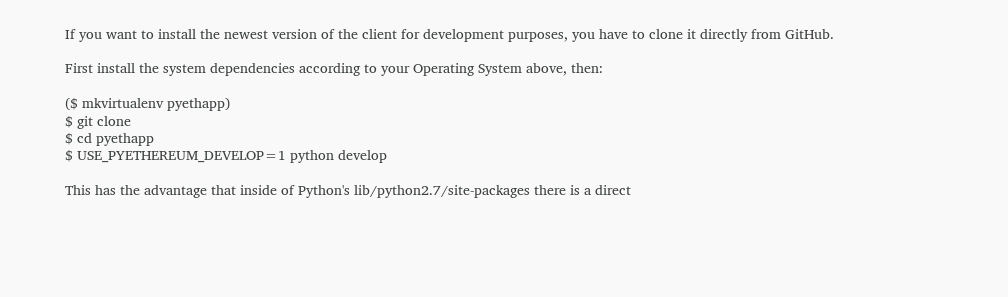If you want to install the newest version of the client for development purposes, you have to clone it directly from GitHub.

First install the system dependencies according to your Operating System above, then:

($ mkvirtualenv pyethapp)
$ git clone
$ cd pyethapp
$ USE_PYETHEREUM_DEVELOP=1 python develop

This has the advantage that inside of Python's lib/python2.7/site-packages there is a direct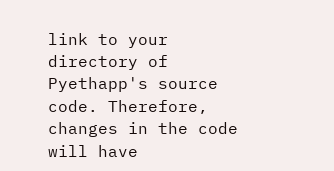link to your directory of Pyethapp's source code. Therefore, changes in the code will have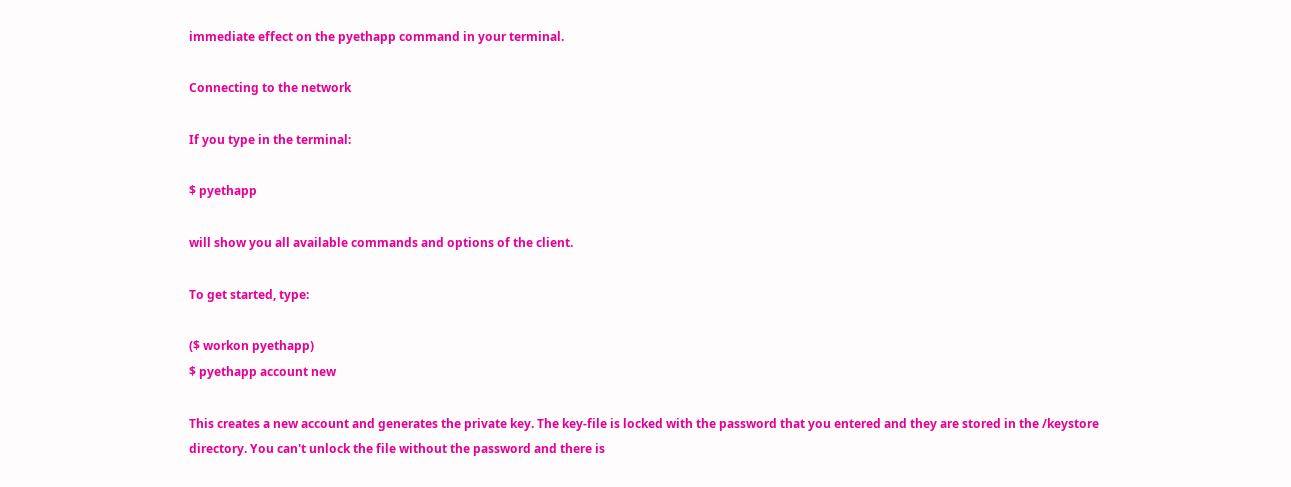immediate effect on the pyethapp command in your terminal.

Connecting to the network

If you type in the terminal:

$ pyethapp

will show you all available commands and options of the client.

To get started, type:

($ workon pyethapp)
$ pyethapp account new

This creates a new account and generates the private key. The key-file is locked with the password that you entered and they are stored in the /keystore directory. You can't unlock the file without the password and there is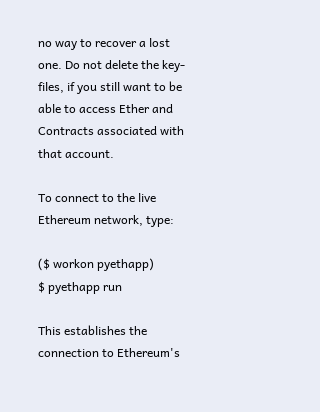no way to recover a lost one. Do not delete the key-files, if you still want to be able to access Ether and Contracts associated with that account.

To connect to the live Ethereum network, type:

($ workon pyethapp)
$ pyethapp run

This establishes the connection to Ethereum's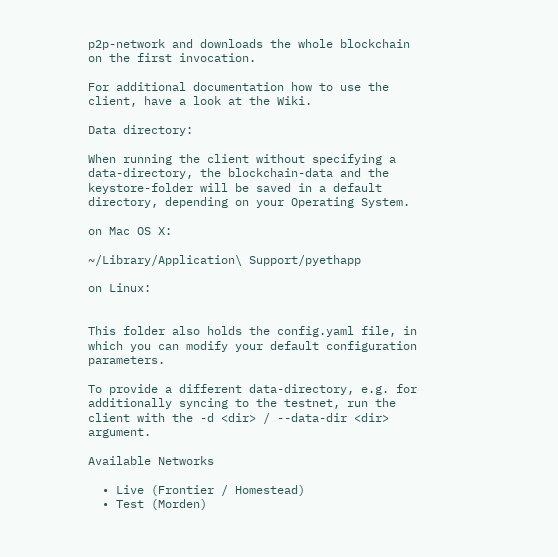p2p-network and downloads the whole blockchain on the first invocation.

For additional documentation how to use the client, have a look at the Wiki.

Data directory:

When running the client without specifying a data-directory, the blockchain-data and the keystore-folder will be saved in a default directory, depending on your Operating System.

on Mac OS X:

~/Library/Application\ Support/pyethapp

on Linux:


This folder also holds the config.yaml file, in which you can modify your default configuration parameters.

To provide a different data-directory, e.g. for additionally syncing to the testnet, run the client with the -d <dir> / --data-dir <dir> argument.

Available Networks

  • Live (Frontier / Homestead)
  • Test (Morden)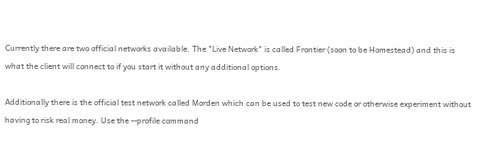Currently there are two official networks available. The "Live Network" is called Frontier (soon to be Homestead) and this is what the client will connect to if you start it without any additional options.

Additionally there is the official test network called Morden which can be used to test new code or otherwise experiment without having to risk real money. Use the --profile command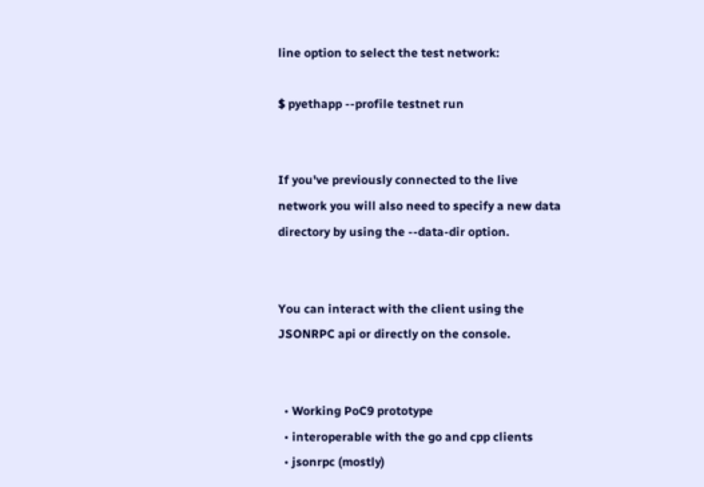line option to select the test network:

$ pyethapp --profile testnet run


If you've previously connected to the live network you will also need to specify a new data directory by using the --data-dir option.


You can interact with the client using the JSONRPC api or directly on the console.


  • Working PoC9 prototype
  • interoperable with the go and cpp clients
  • jsonrpc (mostly)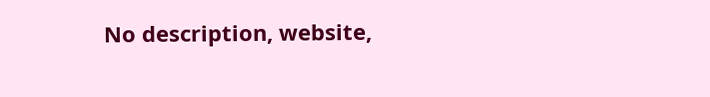No description, website,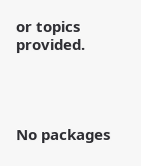or topics provided.




No packages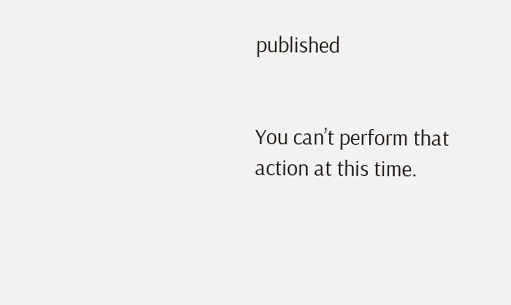published


You can’t perform that action at this time.